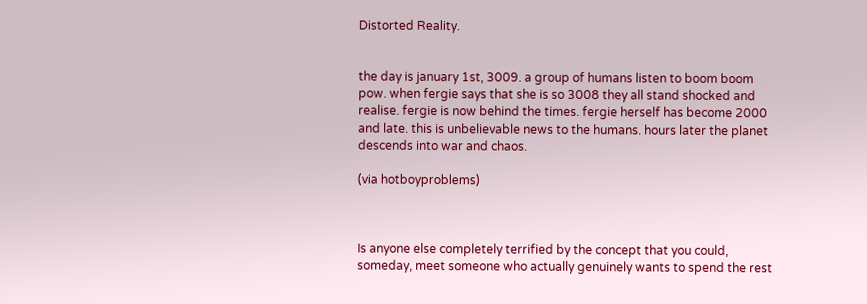Distorted Reality.


the day is january 1st, 3009. a group of humans listen to boom boom pow. when fergie says that she is so 3008 they all stand shocked and realise. fergie is now behind the times. fergie herself has become 2000 and late. this is unbelievable news to the humans. hours later the planet descends into war and chaos.

(via hotboyproblems)



Is anyone else completely terrified by the concept that you could, someday, meet someone who actually genuinely wants to spend the rest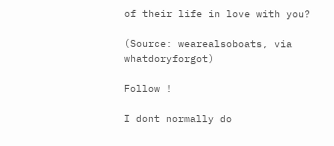of their life in love with you?

(Source: wearealsoboats, via whatdoryforgot)

Follow !

I dont normally do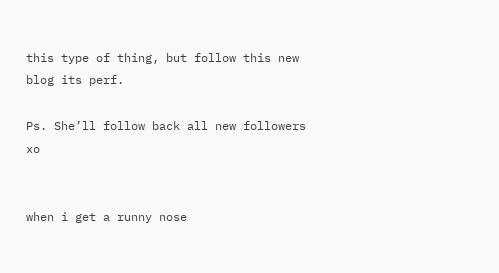this type of thing, but follow this new blog its perf.

Ps. She’ll follow back all new followers xo


when i get a runny nose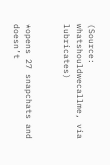(Source: whatshouldwecallme, via lubricates)


*opens 27 snapchats and doesn’t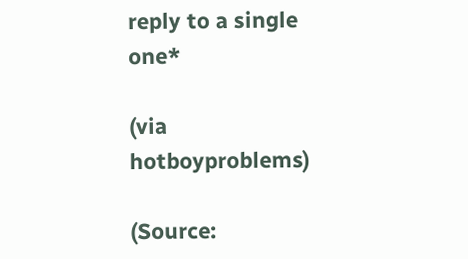reply to a single one*

(via hotboyproblems)

(Source: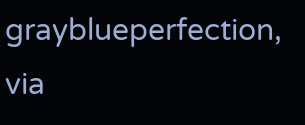grayblueperfection, via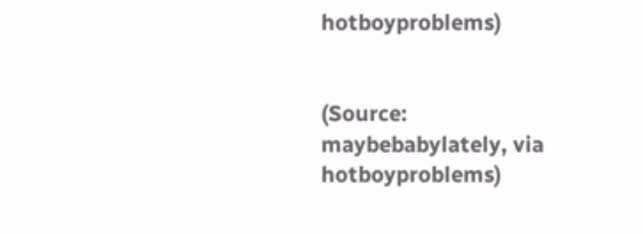hotboyproblems)


(Source: maybebabylately, via hotboyproblems)